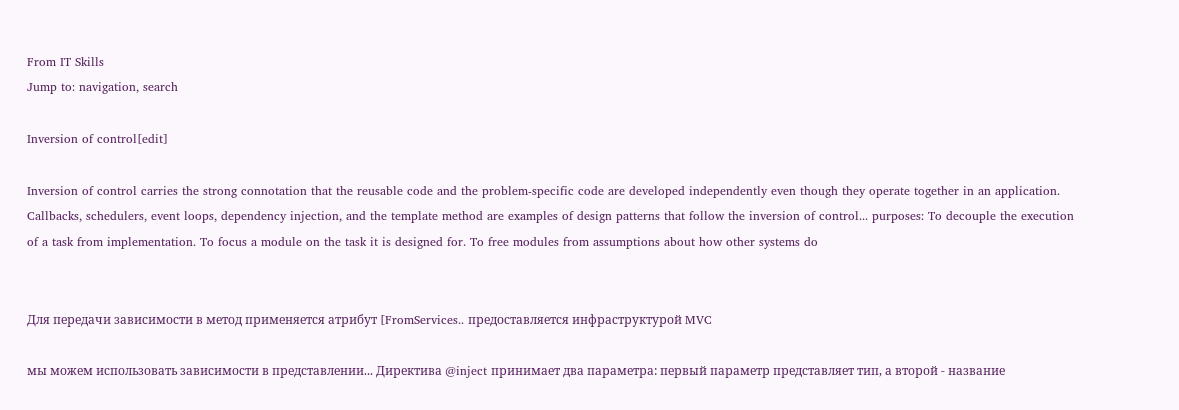From IT Skills
Jump to: navigation, search

Inversion of control[edit]

Inversion of control carries the strong connotation that the reusable code and the problem-specific code are developed independently even though they operate together in an application. Callbacks, schedulers, event loops, dependency injection, and the template method are examples of design patterns that follow the inversion of control... purposes: To decouple the execution of a task from implementation. To focus a module on the task it is designed for. To free modules from assumptions about how other systems do


Для передачи зависимости в метод применяется атрибут [FromServices.. предоставляется инфраструктурой MVC

мы можем использовать зависимости в представлении... Директива @inject принимает два параметра: первый параметр представляет тип, а второй - название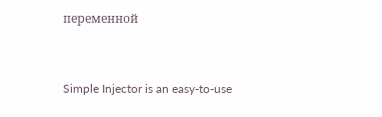переменной


Simple Injector is an easy-to-use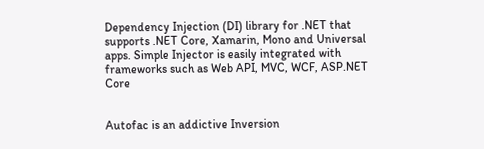Dependency Injection (DI) library for .NET that supports .NET Core, Xamarin, Mono and Universal apps. Simple Injector is easily integrated with frameworks such as Web API, MVC, WCF, ASP.NET Core


Autofac is an addictive Inversion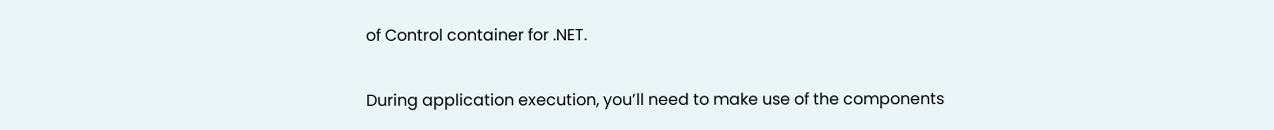of Control container for .NET.

During application execution, you’ll need to make use of the components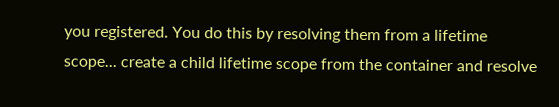you registered. You do this by resolving them from a lifetime scope... create a child lifetime scope from the container and resolve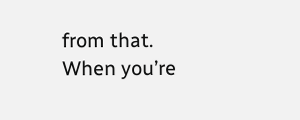from that. When you’re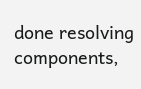done resolving components,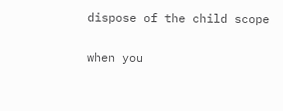dispose of the child scope

when you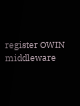register OWIN middleware